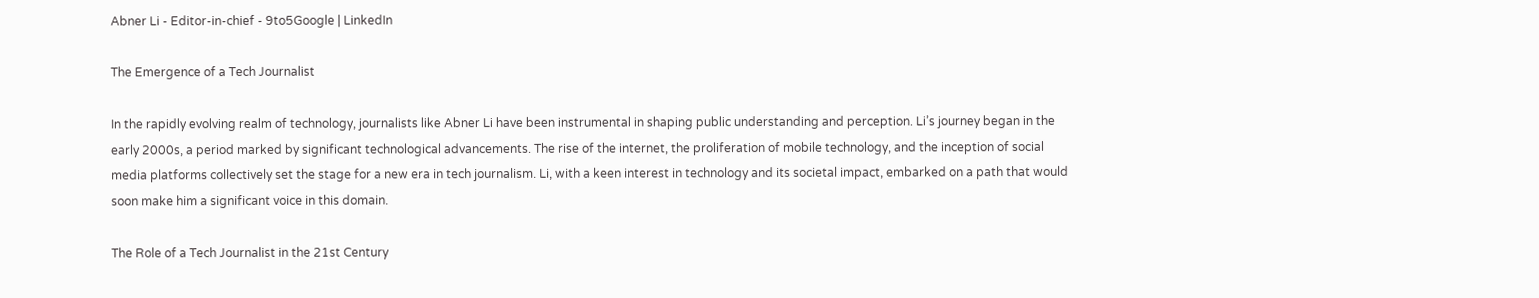Abner Li - Editor-in-chief - 9to5Google | LinkedIn

The Emergence of a Tech Journalist

In the rapidly evolving realm of technology, journalists like Abner Li have been instrumental in shaping public understanding and perception. Li’s journey began in the early 2000s, a period marked by significant technological advancements. The rise of the internet, the proliferation of mobile technology, and the inception of social media platforms collectively set the stage for a new era in tech journalism. Li, with a keen interest in technology and its societal impact, embarked on a path that would soon make him a significant voice in this domain.

The Role of a Tech Journalist in the 21st Century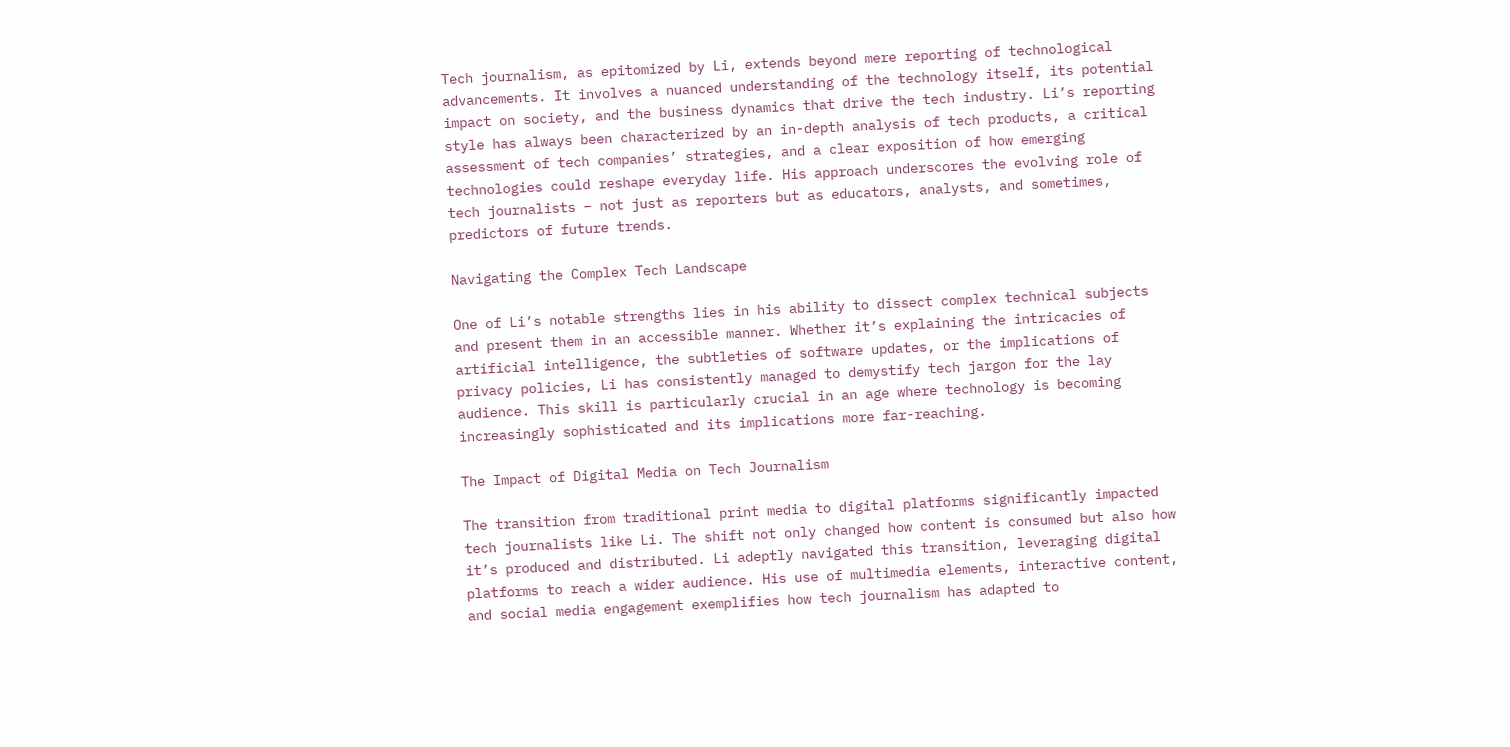Tech journalism, as epitomized by Li, extends beyond mere reporting of technological advancements. It involves a nuanced understanding of the technology itself, its potential impact on society, and the business dynamics that drive the tech industry. Li’s reporting style has always been characterized by an in-depth analysis of tech products, a critical assessment of tech companies’ strategies, and a clear exposition of how emerging technologies could reshape everyday life. His approach underscores the evolving role of tech journalists – not just as reporters but as educators, analysts, and sometimes, predictors of future trends.

Navigating the Complex Tech Landscape

One of Li’s notable strengths lies in his ability to dissect complex technical subjects and present them in an accessible manner. Whether it’s explaining the intricacies of artificial intelligence, the subtleties of software updates, or the implications of privacy policies, Li has consistently managed to demystify tech jargon for the lay audience. This skill is particularly crucial in an age where technology is becoming increasingly sophisticated and its implications more far-reaching.

The Impact of Digital Media on Tech Journalism

The transition from traditional print media to digital platforms significantly impacted tech journalists like Li. The shift not only changed how content is consumed but also how it’s produced and distributed. Li adeptly navigated this transition, leveraging digital platforms to reach a wider audience. His use of multimedia elements, interactive content, and social media engagement exemplifies how tech journalism has adapted to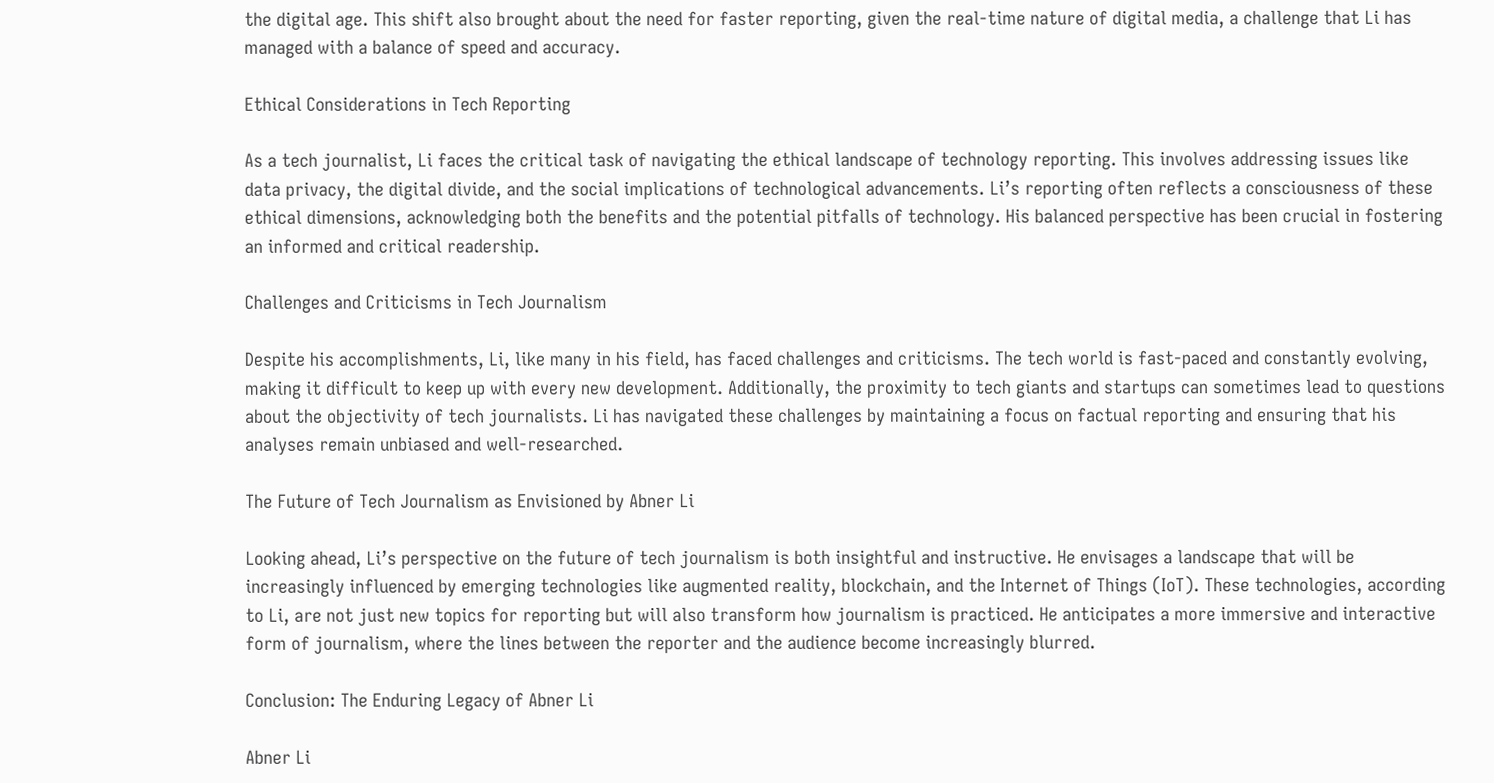the digital age. This shift also brought about the need for faster reporting, given the real-time nature of digital media, a challenge that Li has managed with a balance of speed and accuracy.

Ethical Considerations in Tech Reporting

As a tech journalist, Li faces the critical task of navigating the ethical landscape of technology reporting. This involves addressing issues like data privacy, the digital divide, and the social implications of technological advancements. Li’s reporting often reflects a consciousness of these ethical dimensions, acknowledging both the benefits and the potential pitfalls of technology. His balanced perspective has been crucial in fostering an informed and critical readership.

Challenges and Criticisms in Tech Journalism

Despite his accomplishments, Li, like many in his field, has faced challenges and criticisms. The tech world is fast-paced and constantly evolving, making it difficult to keep up with every new development. Additionally, the proximity to tech giants and startups can sometimes lead to questions about the objectivity of tech journalists. Li has navigated these challenges by maintaining a focus on factual reporting and ensuring that his analyses remain unbiased and well-researched.

The Future of Tech Journalism as Envisioned by Abner Li

Looking ahead, Li’s perspective on the future of tech journalism is both insightful and instructive. He envisages a landscape that will be increasingly influenced by emerging technologies like augmented reality, blockchain, and the Internet of Things (IoT). These technologies, according to Li, are not just new topics for reporting but will also transform how journalism is practiced. He anticipates a more immersive and interactive form of journalism, where the lines between the reporter and the audience become increasingly blurred.

Conclusion: The Enduring Legacy of Abner Li

Abner Li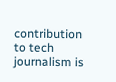contribution to tech journalism is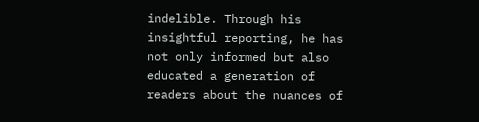indelible. Through his insightful reporting, he has not only informed but also educated a generation of readers about the nuances of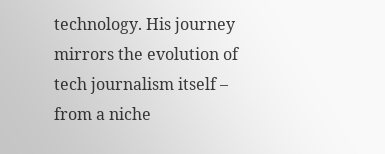technology. His journey mirrors the evolution of tech journalism itself – from a niche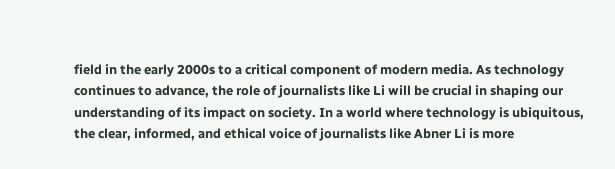field in the early 2000s to a critical component of modern media. As technology continues to advance, the role of journalists like Li will be crucial in shaping our understanding of its impact on society. In a world where technology is ubiquitous, the clear, informed, and ethical voice of journalists like Abner Li is more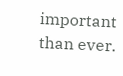important than ever.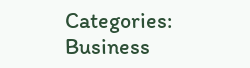Categories: Business